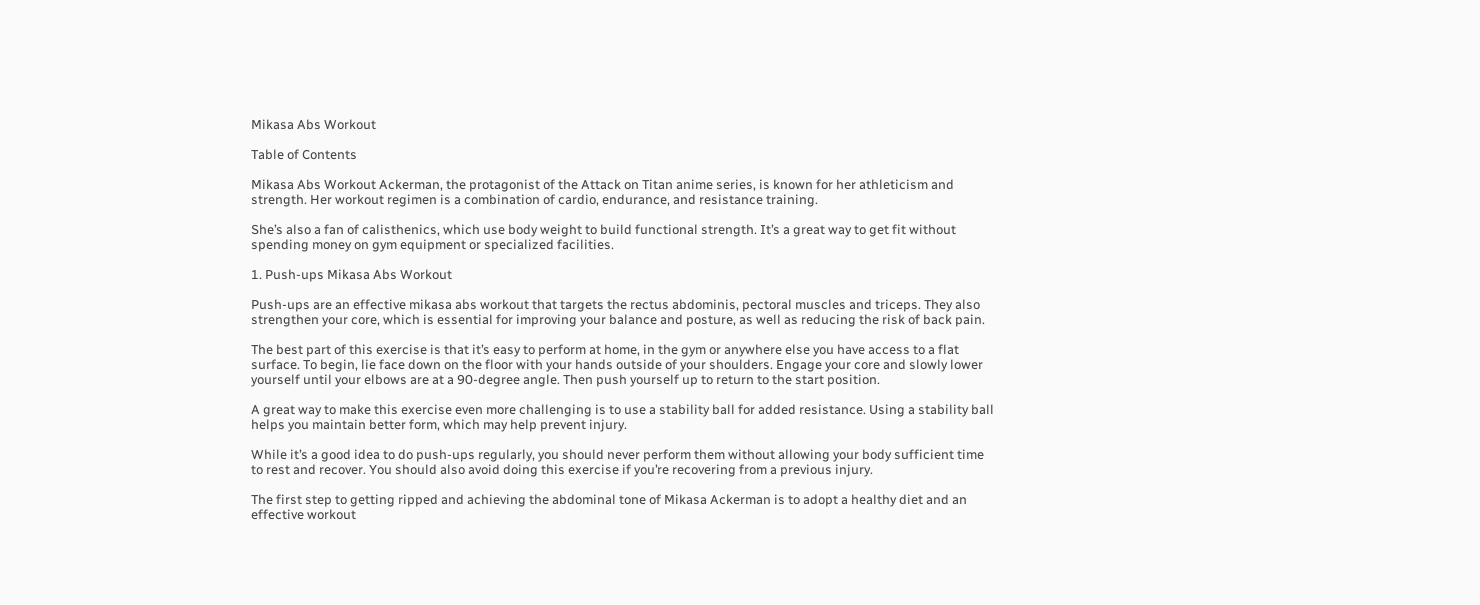Mikasa Abs Workout

Table of Contents

Mikasa Abs Workout Ackerman, the protagonist of the Attack on Titan anime series, is known for her athleticism and strength. Her workout regimen is a combination of cardio, endurance, and resistance training.

She’s also a fan of calisthenics, which use body weight to build functional strength. It’s a great way to get fit without spending money on gym equipment or specialized facilities.

1. Push-ups Mikasa Abs Workout

Push-ups are an effective mikasa abs workout that targets the rectus abdominis, pectoral muscles and triceps. They also strengthen your core, which is essential for improving your balance and posture, as well as reducing the risk of back pain.

The best part of this exercise is that it’s easy to perform at home, in the gym or anywhere else you have access to a flat surface. To begin, lie face down on the floor with your hands outside of your shoulders. Engage your core and slowly lower yourself until your elbows are at a 90-degree angle. Then push yourself up to return to the start position.

A great way to make this exercise even more challenging is to use a stability ball for added resistance. Using a stability ball helps you maintain better form, which may help prevent injury.

While it’s a good idea to do push-ups regularly, you should never perform them without allowing your body sufficient time to rest and recover. You should also avoid doing this exercise if you’re recovering from a previous injury.

The first step to getting ripped and achieving the abdominal tone of Mikasa Ackerman is to adopt a healthy diet and an effective workout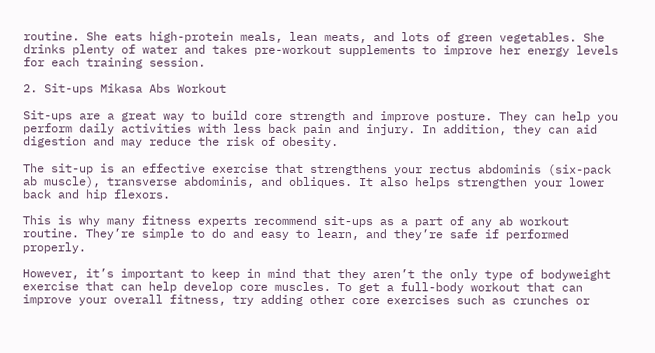routine. She eats high-protein meals, lean meats, and lots of green vegetables. She drinks plenty of water and takes pre-workout supplements to improve her energy levels for each training session.

2. Sit-ups Mikasa Abs Workout

Sit-ups are a great way to build core strength and improve posture. They can help you perform daily activities with less back pain and injury. In addition, they can aid digestion and may reduce the risk of obesity.

The sit-up is an effective exercise that strengthens your rectus abdominis (six-pack ab muscle), transverse abdominis, and obliques. It also helps strengthen your lower back and hip flexors.

This is why many fitness experts recommend sit-ups as a part of any ab workout routine. They’re simple to do and easy to learn, and they’re safe if performed properly.

However, it’s important to keep in mind that they aren’t the only type of bodyweight exercise that can help develop core muscles. To get a full-body workout that can improve your overall fitness, try adding other core exercises such as crunches or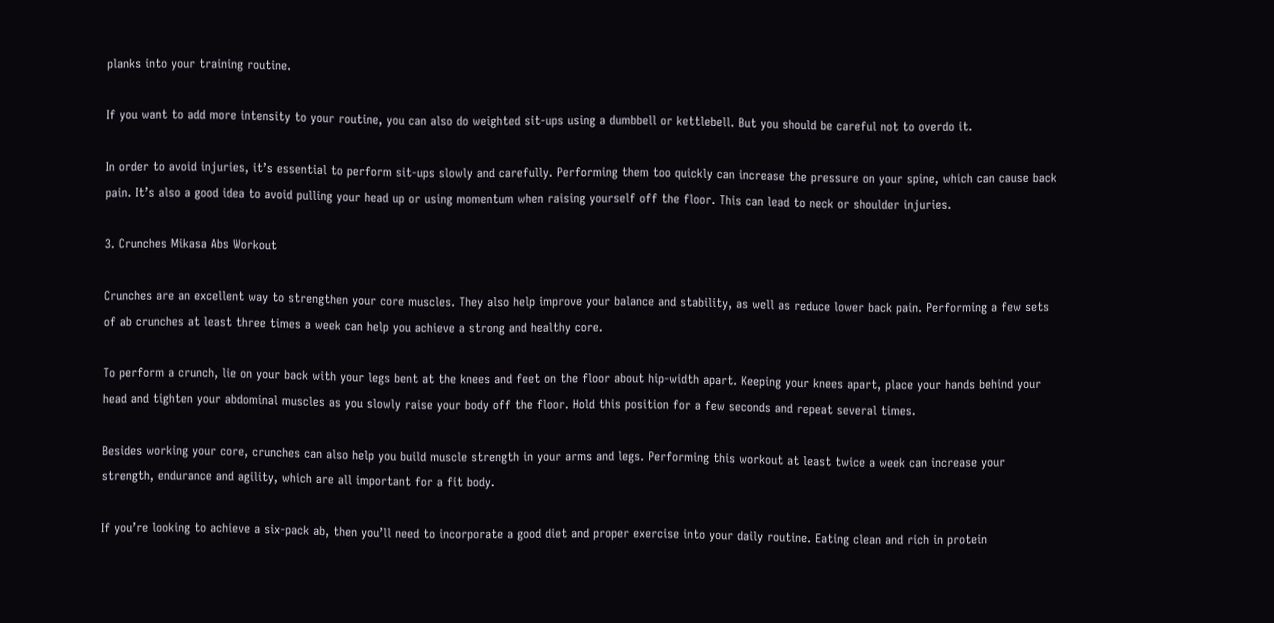planks into your training routine.

If you want to add more intensity to your routine, you can also do weighted sit-ups using a dumbbell or kettlebell. But you should be careful not to overdo it.

In order to avoid injuries, it’s essential to perform sit-ups slowly and carefully. Performing them too quickly can increase the pressure on your spine, which can cause back pain. It’s also a good idea to avoid pulling your head up or using momentum when raising yourself off the floor. This can lead to neck or shoulder injuries.

3. Crunches Mikasa Abs Workout

Crunches are an excellent way to strengthen your core muscles. They also help improve your balance and stability, as well as reduce lower back pain. Performing a few sets of ab crunches at least three times a week can help you achieve a strong and healthy core.

To perform a crunch, lie on your back with your legs bent at the knees and feet on the floor about hip-width apart. Keeping your knees apart, place your hands behind your head and tighten your abdominal muscles as you slowly raise your body off the floor. Hold this position for a few seconds and repeat several times.

Besides working your core, crunches can also help you build muscle strength in your arms and legs. Performing this workout at least twice a week can increase your strength, endurance and agility, which are all important for a fit body.

If you’re looking to achieve a six-pack ab, then you’ll need to incorporate a good diet and proper exercise into your daily routine. Eating clean and rich in protein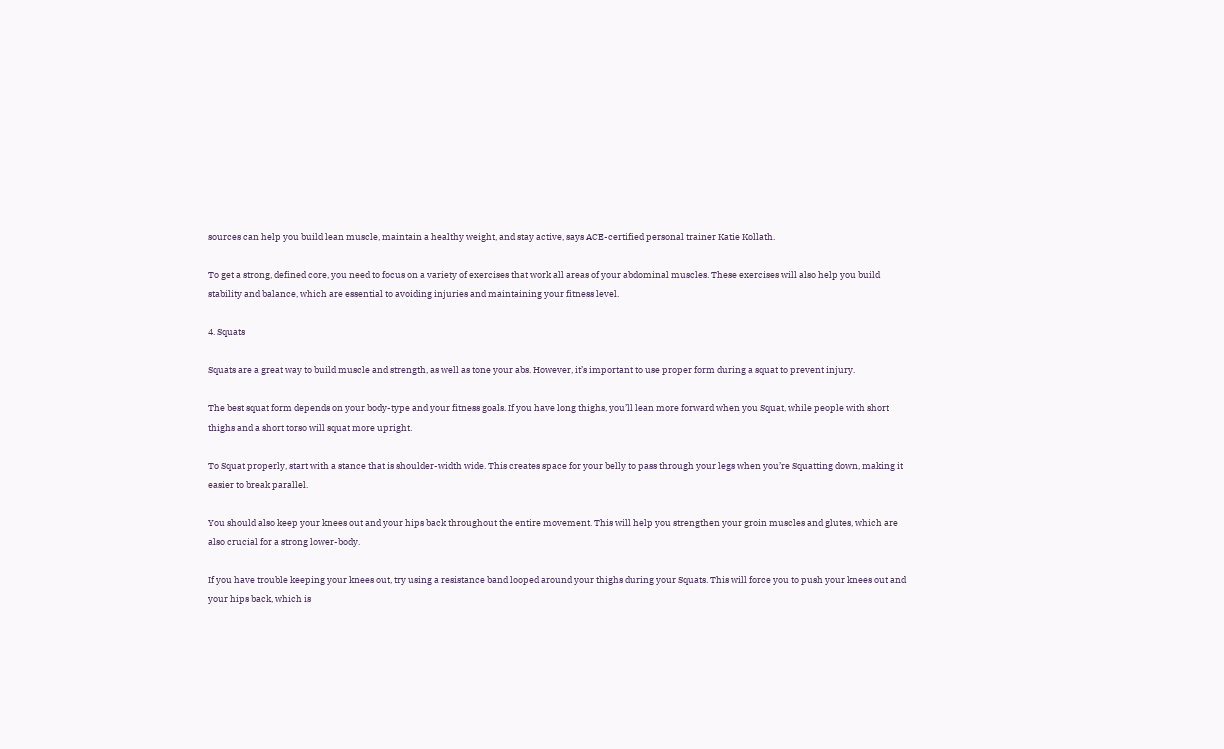sources can help you build lean muscle, maintain a healthy weight, and stay active, says ACE-certified personal trainer Katie Kollath.

To get a strong, defined core, you need to focus on a variety of exercises that work all areas of your abdominal muscles. These exercises will also help you build stability and balance, which are essential to avoiding injuries and maintaining your fitness level.

4. Squats

Squats are a great way to build muscle and strength, as well as tone your abs. However, it’s important to use proper form during a squat to prevent injury.

The best squat form depends on your body-type and your fitness goals. If you have long thighs, you’ll lean more forward when you Squat, while people with short thighs and a short torso will squat more upright.

To Squat properly, start with a stance that is shoulder-width wide. This creates space for your belly to pass through your legs when you’re Squatting down, making it easier to break parallel.

You should also keep your knees out and your hips back throughout the entire movement. This will help you strengthen your groin muscles and glutes, which are also crucial for a strong lower-body.

If you have trouble keeping your knees out, try using a resistance band looped around your thighs during your Squats. This will force you to push your knees out and your hips back, which is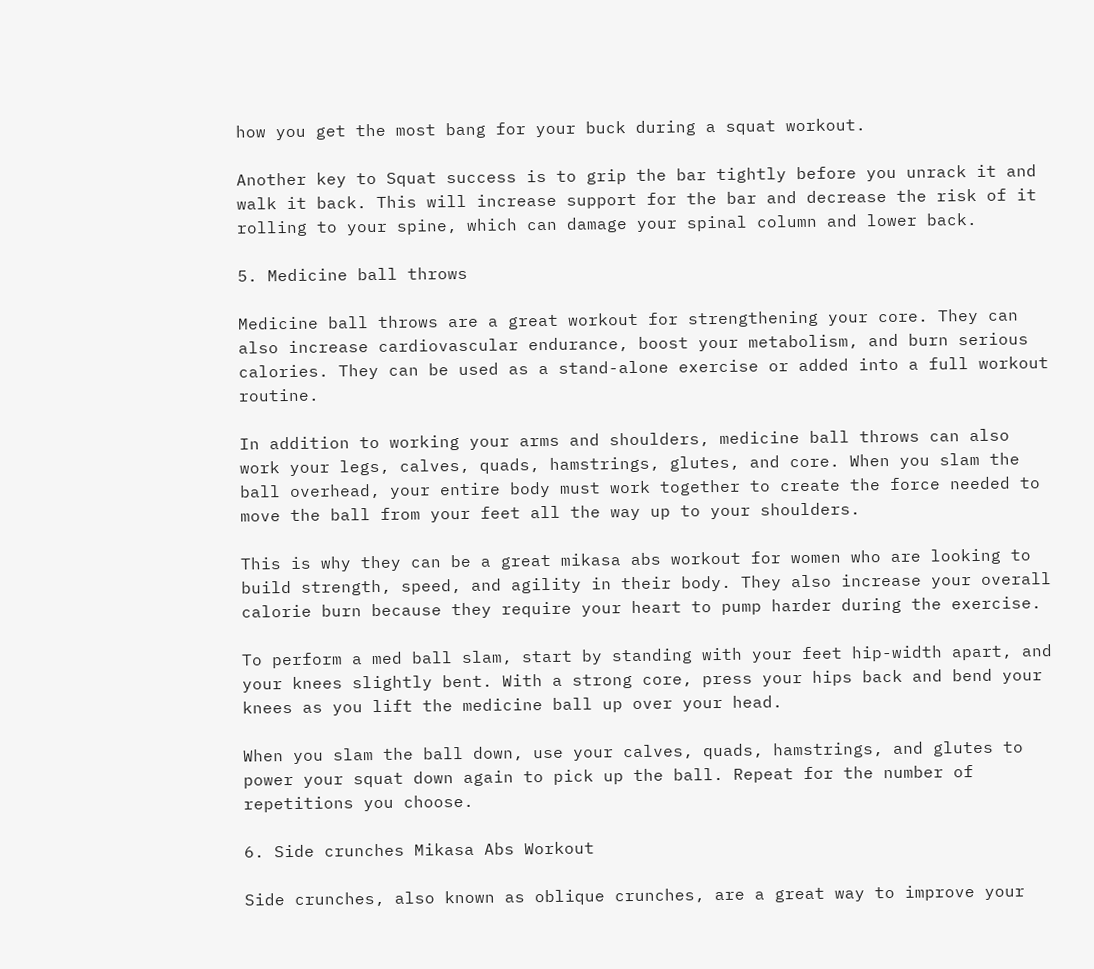how you get the most bang for your buck during a squat workout.

Another key to Squat success is to grip the bar tightly before you unrack it and walk it back. This will increase support for the bar and decrease the risk of it rolling to your spine, which can damage your spinal column and lower back.

5. Medicine ball throws

Medicine ball throws are a great workout for strengthening your core. They can also increase cardiovascular endurance, boost your metabolism, and burn serious calories. They can be used as a stand-alone exercise or added into a full workout routine.

In addition to working your arms and shoulders, medicine ball throws can also work your legs, calves, quads, hamstrings, glutes, and core. When you slam the ball overhead, your entire body must work together to create the force needed to move the ball from your feet all the way up to your shoulders.

This is why they can be a great mikasa abs workout for women who are looking to build strength, speed, and agility in their body. They also increase your overall calorie burn because they require your heart to pump harder during the exercise.

To perform a med ball slam, start by standing with your feet hip-width apart, and your knees slightly bent. With a strong core, press your hips back and bend your knees as you lift the medicine ball up over your head.

When you slam the ball down, use your calves, quads, hamstrings, and glutes to power your squat down again to pick up the ball. Repeat for the number of repetitions you choose.

6. Side crunches Mikasa Abs Workout

Side crunches, also known as oblique crunches, are a great way to improve your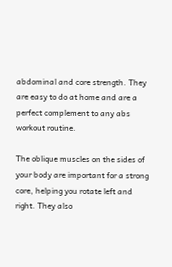abdominal and core strength. They are easy to do at home and are a perfect complement to any abs workout routine.

The oblique muscles on the sides of your body are important for a strong core, helping you rotate left and right. They also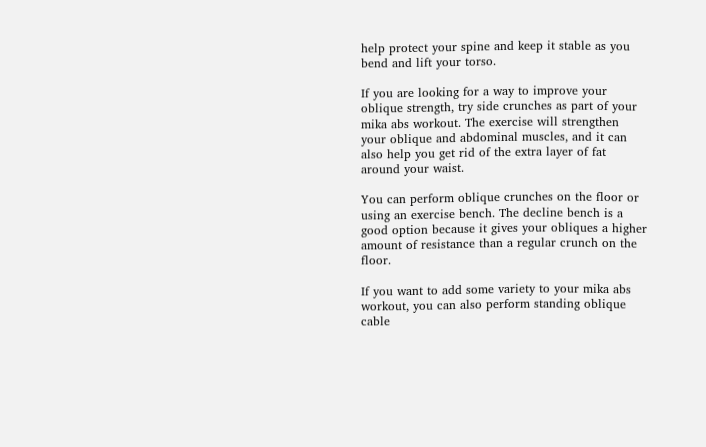help protect your spine and keep it stable as you bend and lift your torso.

If you are looking for a way to improve your oblique strength, try side crunches as part of your mika abs workout. The exercise will strengthen your oblique and abdominal muscles, and it can also help you get rid of the extra layer of fat around your waist.

You can perform oblique crunches on the floor or using an exercise bench. The decline bench is a good option because it gives your obliques a higher amount of resistance than a regular crunch on the floor.

If you want to add some variety to your mika abs workout, you can also perform standing oblique cable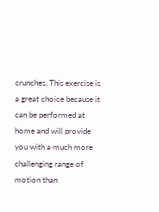crunches. This exercise is a great choice because it can be performed at home and will provide you with a much more challenging range of motion than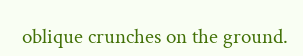oblique crunches on the ground.